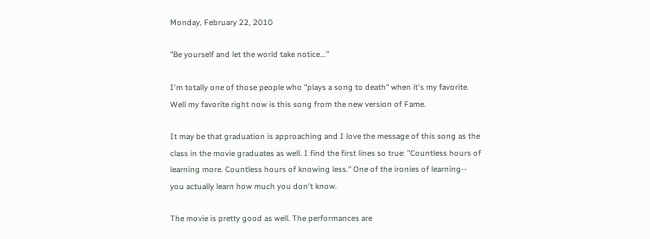Monday, February 22, 2010

"Be yourself and let the world take notice..."

I'm totally one of those people who "plays a song to death" when it's my favorite. Well my favorite right now is this song from the new version of Fame.

It may be that graduation is approaching and I love the message of this song as the class in the movie graduates as well. I find the first lines so true: "Countless hours of learning more. Countless hours of knowing less." One of the ironies of learning-- you actually learn how much you don't know.

The movie is pretty good as well. The performances are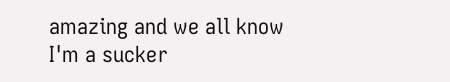amazing and we all know I'm a sucker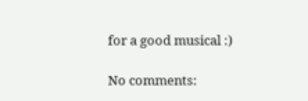for a good musical :)

No comments: